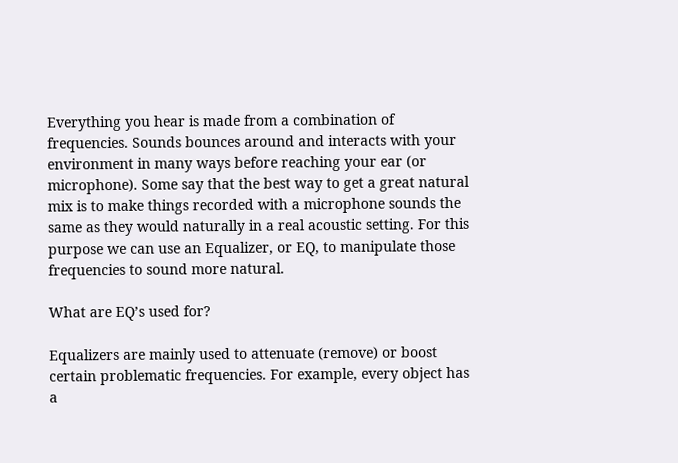Everything you hear is made from a combination of frequencies. Sounds bounces around and interacts with your environment in many ways before reaching your ear (or microphone). Some say that the best way to get a great natural mix is to make things recorded with a microphone sounds the same as they would naturally in a real acoustic setting. For this purpose we can use an Equalizer, or EQ, to manipulate those frequencies to sound more natural.

What are EQ’s used for?

Equalizers are mainly used to attenuate (remove) or boost certain problematic frequencies. For example, every object has a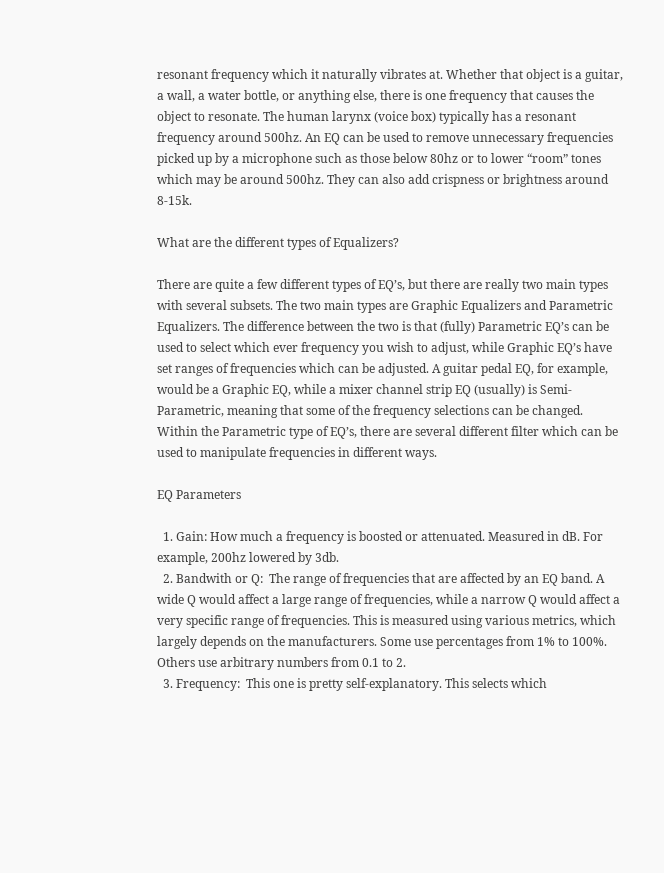resonant frequency which it naturally vibrates at. Whether that object is a guitar, a wall, a water bottle, or anything else, there is one frequency that causes the object to resonate. The human larynx (voice box) typically has a resonant frequency around 500hz. An EQ can be used to remove unnecessary frequencies picked up by a microphone such as those below 80hz or to lower “room” tones which may be around 500hz. They can also add crispness or brightness around 8-15k.

What are the different types of Equalizers?

There are quite a few different types of EQ’s, but there are really two main types with several subsets. The two main types are Graphic Equalizers and Parametric Equalizers. The difference between the two is that (fully) Parametric EQ’s can be used to select which ever frequency you wish to adjust, while Graphic EQ’s have set ranges of frequencies which can be adjusted. A guitar pedal EQ, for example, would be a Graphic EQ, while a mixer channel strip EQ (usually) is Semi-Parametric, meaning that some of the frequency selections can be changed. Within the Parametric type of EQ’s, there are several different filter which can be used to manipulate frequencies in different ways.

EQ Parameters

  1. Gain: How much a frequency is boosted or attenuated. Measured in dB. For example, 200hz lowered by 3db.
  2. Bandwith or Q:  The range of frequencies that are affected by an EQ band. A wide Q would affect a large range of frequencies, while a narrow Q would affect a very specific range of frequencies. This is measured using various metrics, which largely depends on the manufacturers. Some use percentages from 1% to 100%. Others use arbitrary numbers from 0.1 to 2.
  3. Frequency:  This one is pretty self-explanatory. This selects which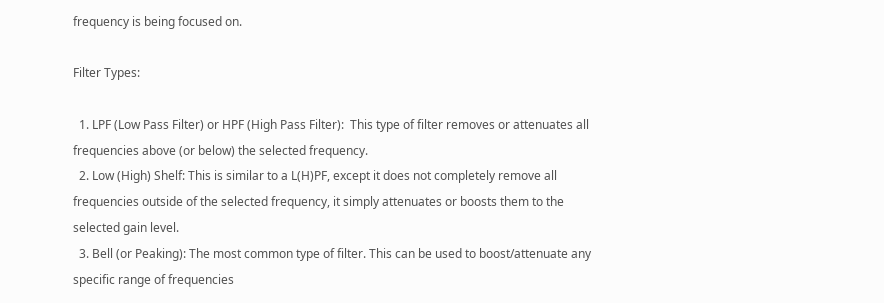frequency is being focused on.

Filter Types:

  1. LPF (Low Pass Filter) or HPF (High Pass Filter):  This type of filter removes or attenuates all frequencies above (or below) the selected frequency.
  2. Low (High) Shelf: This is similar to a L(H)PF, except it does not completely remove all frequencies outside of the selected frequency, it simply attenuates or boosts them to the selected gain level.
  3. Bell (or Peaking): The most common type of filter. This can be used to boost/attenuate any specific range of frequencies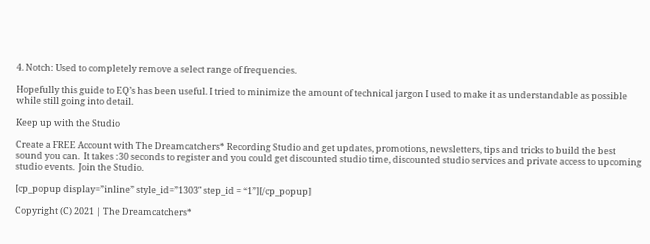4. Notch: Used to completely remove a select range of frequencies.

Hopefully this guide to EQ’s has been useful. I tried to minimize the amount of technical jargon I used to make it as understandable as possible while still going into detail.

Keep up with the Studio

Create a FREE Account with The Dreamcatchers* Recording Studio and get updates, promotions, newsletters, tips and tricks to build the best sound you can.  It takes :30 seconds to register and you could get discounted studio time, discounted studio services and private access to upcoming studio events.  Join the Studio.

[cp_popup display=”inline” style_id=”1303″ step_id = “1”][/cp_popup]

Copyright (C) 2021 | The Dreamcatchers*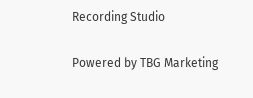Recording Studio

Powered by TBG Marketing